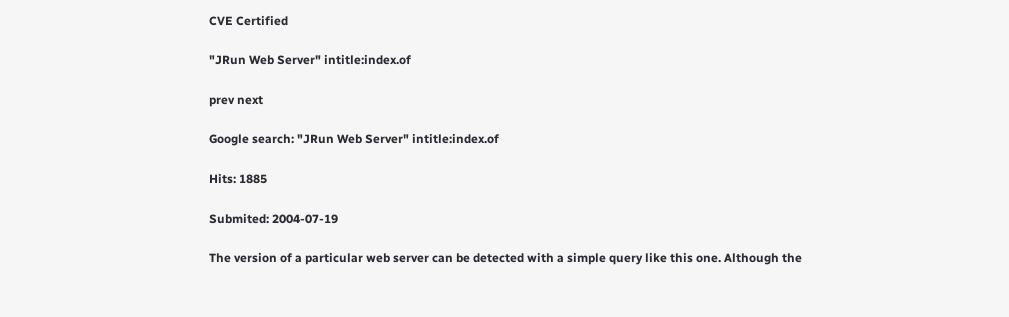CVE Certified

"JRun Web Server" intitle:index.of

prev next

Google search: "JRun Web Server" intitle:index.of

Hits: 1885

Submited: 2004-07-19

The version of a particular web server can be detected with a simple query like this one. Although the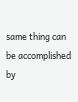same thing can be accomplished by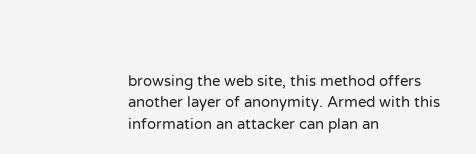browsing the web site, this method offers another layer of anonymity. Armed with this information an attacker can plan an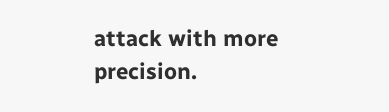attack with more precision.